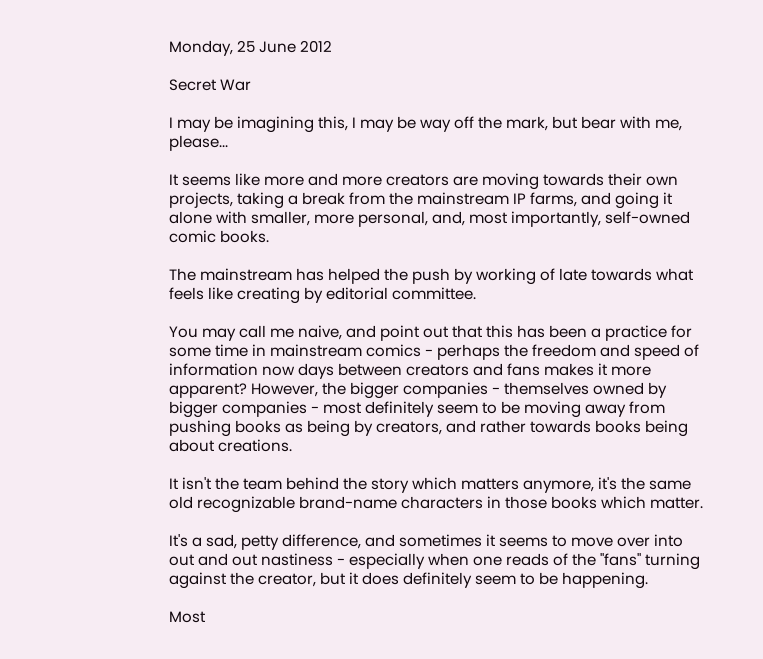Monday, 25 June 2012

Secret War

I may be imagining this, I may be way off the mark, but bear with me, please...

It seems like more and more creators are moving towards their own projects, taking a break from the mainstream IP farms, and going it alone with smaller, more personal, and, most importantly, self-owned comic books.

The mainstream has helped the push by working of late towards what feels like creating by editorial committee.

You may call me naive, and point out that this has been a practice for some time in mainstream comics - perhaps the freedom and speed of information now days between creators and fans makes it more apparent? However, the bigger companies - themselves owned by bigger companies - most definitely seem to be moving away from pushing books as being by creators, and rather towards books being about creations.

It isn't the team behind the story which matters anymore, it's the same old recognizable brand-name characters in those books which matter.

It's a sad, petty difference, and sometimes it seems to move over into out and out nastiness - especially when one reads of the "fans" turning against the creator, but it does definitely seem to be happening.

Most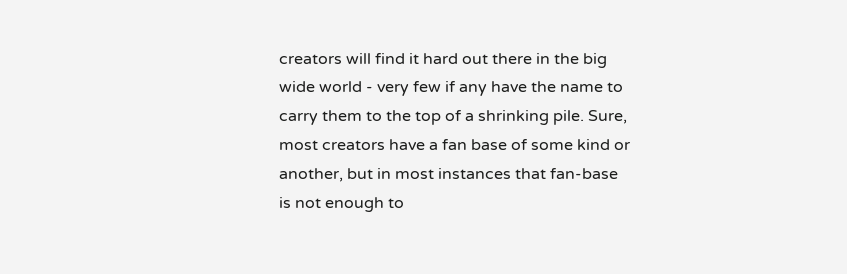creators will find it hard out there in the big wide world - very few if any have the name to carry them to the top of a shrinking pile. Sure, most creators have a fan base of some kind or another, but in most instances that fan-base is not enough to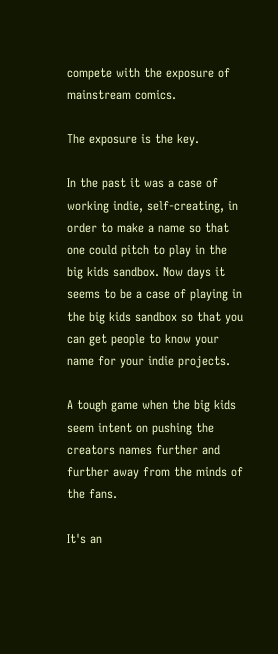compete with the exposure of mainstream comics.

The exposure is the key.

In the past it was a case of working indie, self-creating, in order to make a name so that one could pitch to play in the big kids sandbox. Now days it seems to be a case of playing in the big kids sandbox so that you can get people to know your name for your indie projects.

A tough game when the big kids seem intent on pushing the creators names further and further away from the minds of the fans.

It's an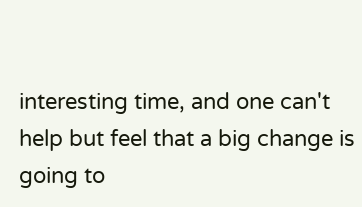interesting time, and one can't help but feel that a big change is going to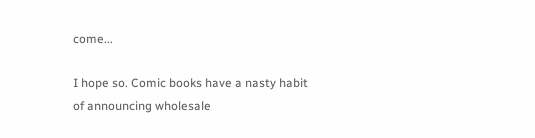come...

I hope so. Comic books have a nasty habit of announcing wholesale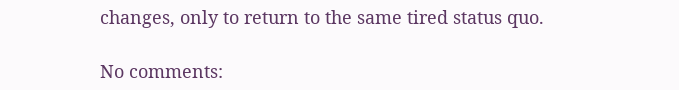changes, only to return to the same tired status quo.

No comments: